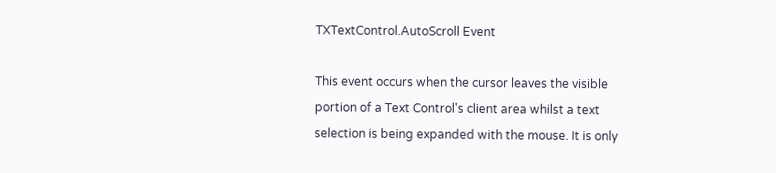TXTextControl.AutoScroll Event

This event occurs when the cursor leaves the visible portion of a Text Control's client area whilst a text selection is being expanded with the mouse. It is only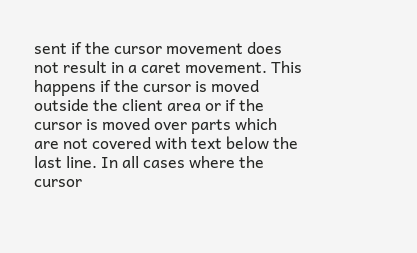sent if the cursor movement does not result in a caret movement. This happens if the cursor is moved outside the client area or if the cursor is moved over parts which are not covered with text below the last line. In all cases where the cursor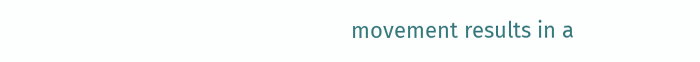movement results in a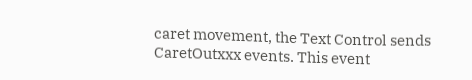caret movement, the Text Control sends CaretOutxxx events. This event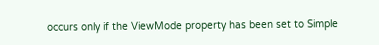occurs only if the ViewMode property has been set to Simple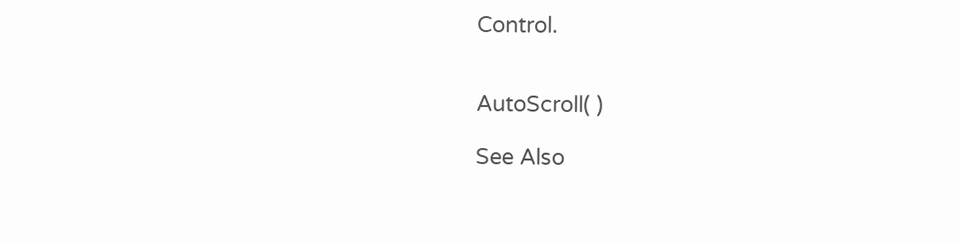Control.


AutoScroll( )

See Also